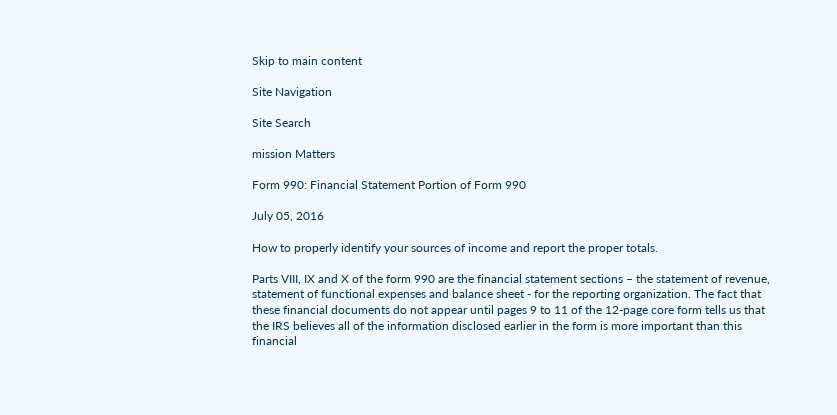Skip to main content

Site Navigation

Site Search

mission Matters

Form 990: Financial Statement Portion of Form 990

July 05, 2016

How to properly identify your sources of income and report the proper totals.

Parts VIII, IX and X of the form 990 are the financial statement sections – the statement of revenue, statement of functional expenses and balance sheet - for the reporting organization. The fact that these financial documents do not appear until pages 9 to 11 of the 12-page core form tells us that the IRS believes all of the information disclosed earlier in the form is more important than this financial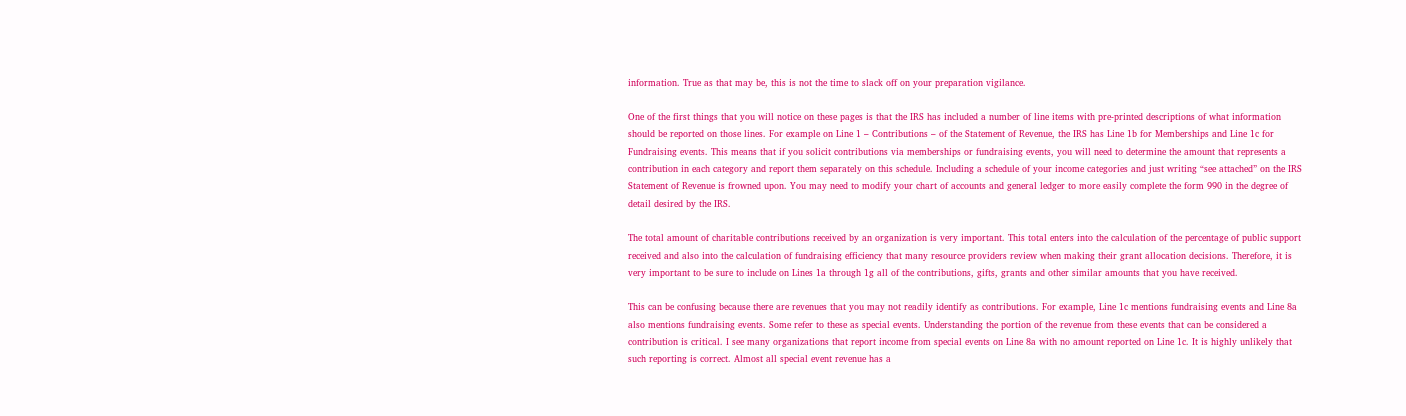information. True as that may be, this is not the time to slack off on your preparation vigilance.

One of the first things that you will notice on these pages is that the IRS has included a number of line items with pre-printed descriptions of what information should be reported on those lines. For example on Line 1 – Contributions – of the Statement of Revenue, the IRS has Line 1b for Memberships and Line 1c for Fundraising events. This means that if you solicit contributions via memberships or fundraising events, you will need to determine the amount that represents a contribution in each category and report them separately on this schedule. Including a schedule of your income categories and just writing “see attached” on the IRS Statement of Revenue is frowned upon. You may need to modify your chart of accounts and general ledger to more easily complete the form 990 in the degree of detail desired by the IRS.

The total amount of charitable contributions received by an organization is very important. This total enters into the calculation of the percentage of public support received and also into the calculation of fundraising efficiency that many resource providers review when making their grant allocation decisions. Therefore, it is very important to be sure to include on Lines 1a through 1g all of the contributions, gifts, grants and other similar amounts that you have received.

This can be confusing because there are revenues that you may not readily identify as contributions. For example, Line 1c mentions fundraising events and Line 8a also mentions fundraising events. Some refer to these as special events. Understanding the portion of the revenue from these events that can be considered a contribution is critical. I see many organizations that report income from special events on Line 8a with no amount reported on Line 1c. It is highly unlikely that such reporting is correct. Almost all special event revenue has a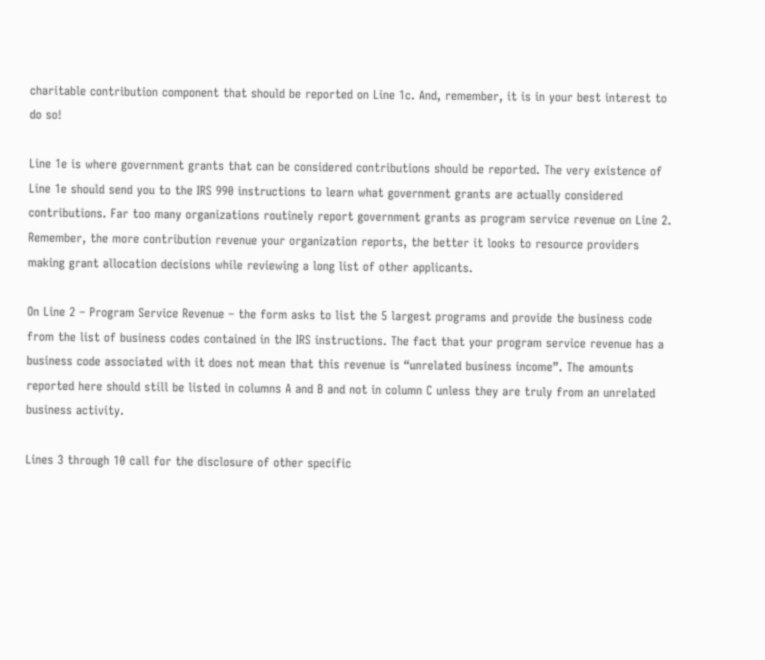charitable contribution component that should be reported on Line 1c. And, remember, it is in your best interest to do so!

Line 1e is where government grants that can be considered contributions should be reported. The very existence of Line 1e should send you to the IRS 990 instructions to learn what government grants are actually considered contributions. Far too many organizations routinely report government grants as program service revenue on Line 2. Remember, the more contribution revenue your organization reports, the better it looks to resource providers making grant allocation decisions while reviewing a long list of other applicants.

On Line 2 – Program Service Revenue – the form asks to list the 5 largest programs and provide the business code from the list of business codes contained in the IRS instructions. The fact that your program service revenue has a business code associated with it does not mean that this revenue is “unrelated business income”. The amounts reported here should still be listed in columns A and B and not in column C unless they are truly from an unrelated business activity.

Lines 3 through 10 call for the disclosure of other specific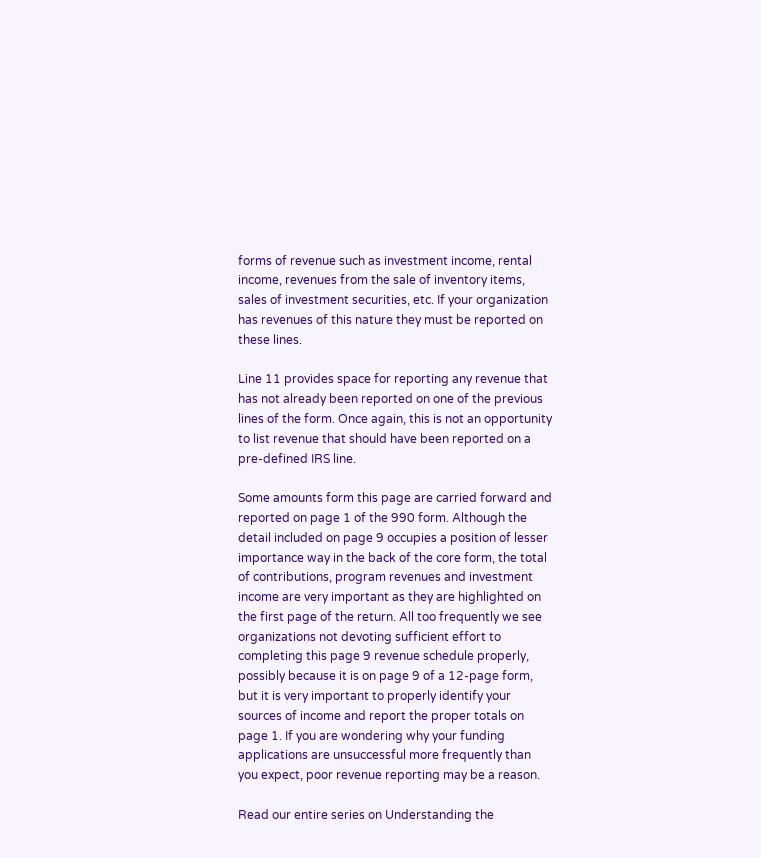forms of revenue such as investment income, rental income, revenues from the sale of inventory items, sales of investment securities, etc. If your organization has revenues of this nature they must be reported on these lines.

Line 11 provides space for reporting any revenue that has not already been reported on one of the previous lines of the form. Once again, this is not an opportunity to list revenue that should have been reported on a pre-defined IRS line.

Some amounts form this page are carried forward and reported on page 1 of the 990 form. Although the detail included on page 9 occupies a position of lesser importance way in the back of the core form, the total of contributions, program revenues and investment income are very important as they are highlighted on the first page of the return. All too frequently we see organizations not devoting sufficient effort to completing this page 9 revenue schedule properly, possibly because it is on page 9 of a 12-page form, but it is very important to properly identify your sources of income and report the proper totals on page 1. If you are wondering why your funding applications are unsuccessful more frequently than you expect, poor revenue reporting may be a reason.

Read our entire series on Understanding the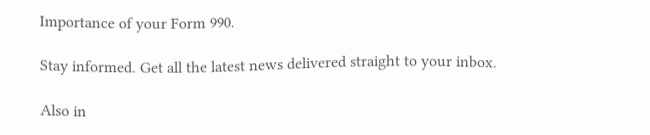Importance of your Form 990.

Stay informed. Get all the latest news delivered straight to your inbox.

Also in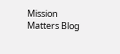Mission Matters Blog